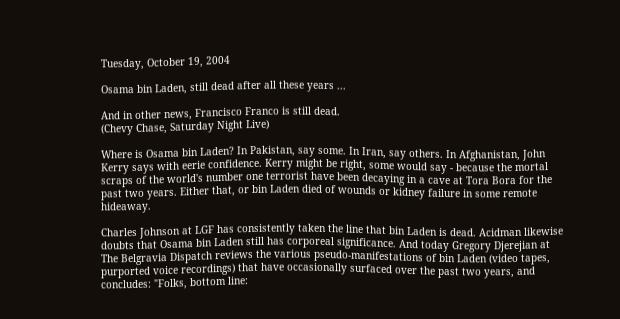Tuesday, October 19, 2004

Osama bin Laden, still dead after all these years ...

And in other news, Francisco Franco is still dead.
(Chevy Chase, Saturday Night Live)

Where is Osama bin Laden? In Pakistan, say some. In Iran, say others. In Afghanistan, John Kerry says with eerie confidence. Kerry might be right, some would say - because the mortal scraps of the world's number one terrorist have been decaying in a cave at Tora Bora for the past two years. Either that, or bin Laden died of wounds or kidney failure in some remote hideaway.

Charles Johnson at LGF has consistently taken the line that bin Laden is dead. Acidman likewise doubts that Osama bin Laden still has corporeal significance. And today Gregory Djerejian at The Belgravia Dispatch reviews the various pseudo-manifestations of bin Laden (video tapes, purported voice recordings) that have occasionally surfaced over the past two years, and concludes: "Folks, bottom line: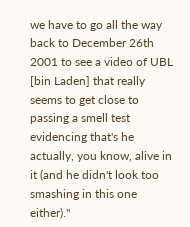we have to go all the way back to December 26th 2001 to see a video of UBL [bin Laden] that really seems to get close to passing a smell test evidencing that's he actually, you know, alive in it (and he didn't look too smashing in this one either)."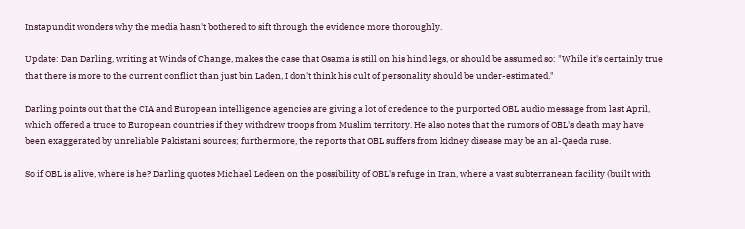Instapundit wonders why the media hasn't bothered to sift through the evidence more thoroughly.

Update: Dan Darling, writing at Winds of Change, makes the case that Osama is still on his hind legs, or should be assumed so: "While it's certainly true that there is more to the current conflict than just bin Laden, I don't think his cult of personality should be under-estimated."

Darling points out that the CIA and European intelligence agencies are giving a lot of credence to the purported OBL audio message from last April, which offered a truce to European countries if they withdrew troops from Muslim territory. He also notes that the rumors of OBL's death may have been exaggerated by unreliable Pakistani sources; furthermore, the reports that OBL suffers from kidney disease may be an al-Qaeda ruse.

So if OBL is alive, where is he? Darling quotes Michael Ledeen on the possibility of OBL's refuge in Iran, where a vast subterranean facility (built with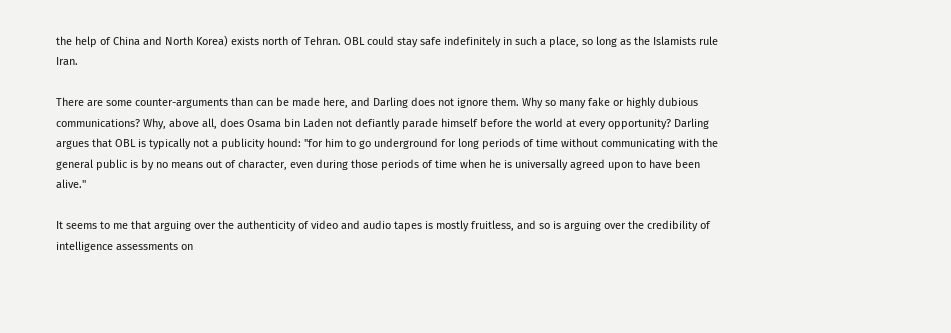the help of China and North Korea) exists north of Tehran. OBL could stay safe indefinitely in such a place, so long as the Islamists rule Iran.

There are some counter-arguments than can be made here, and Darling does not ignore them. Why so many fake or highly dubious communications? Why, above all, does Osama bin Laden not defiantly parade himself before the world at every opportunity? Darling argues that OBL is typically not a publicity hound: "for him to go underground for long periods of time without communicating with the general public is by no means out of character, even during those periods of time when he is universally agreed upon to have been alive."

It seems to me that arguing over the authenticity of video and audio tapes is mostly fruitless, and so is arguing over the credibility of intelligence assessments on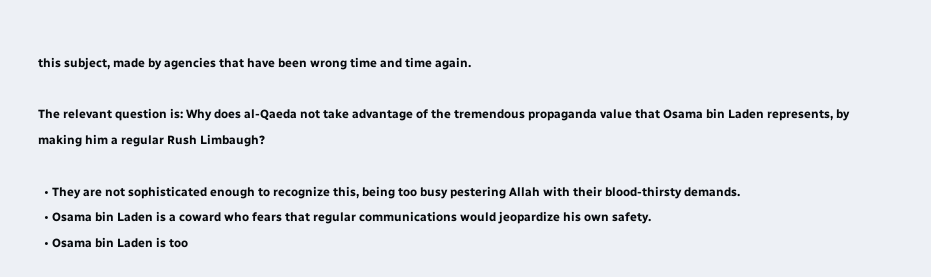this subject, made by agencies that have been wrong time and time again.

The relevant question is: Why does al-Qaeda not take advantage of the tremendous propaganda value that Osama bin Laden represents, by making him a regular Rush Limbaugh?

  • They are not sophisticated enough to recognize this, being too busy pestering Allah with their blood-thirsty demands.
  • Osama bin Laden is a coward who fears that regular communications would jeopardize his own safety.
  • Osama bin Laden is too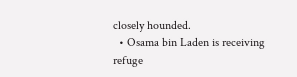closely hounded.
  • Osama bin Laden is receiving refuge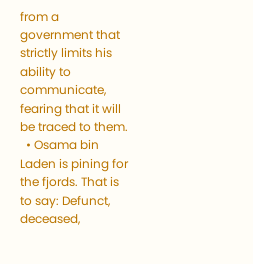from a government that strictly limits his ability to communicate, fearing that it will be traced to them.
  • Osama bin Laden is pining for the fjords. That is to say: Defunct, deceased,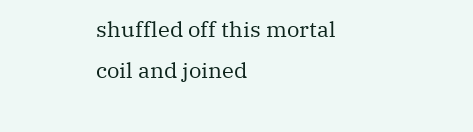shuffled off this mortal coil and joined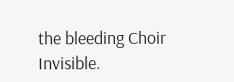the bleeding Choir Invisible.